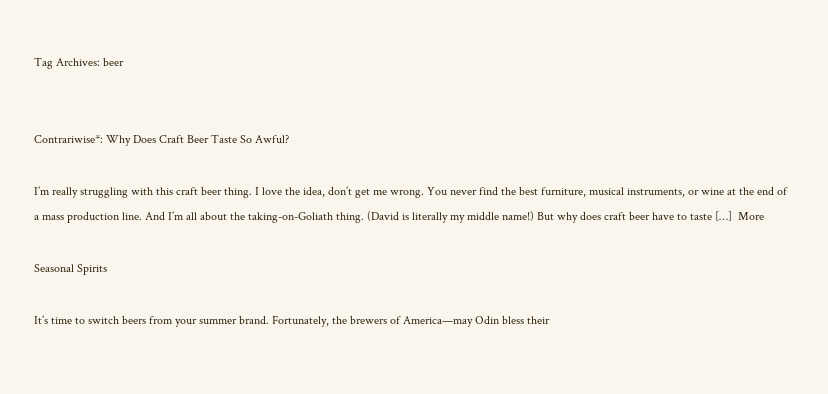Tag Archives: beer


Contrariwise*: Why Does Craft Beer Taste So Awful?

I’m really struggling with this craft beer thing. I love the idea, don’t get me wrong. You never find the best furniture, musical instruments, or wine at the end of a mass production line. And I’m all about the taking-on-Goliath thing. (David is literally my middle name!) But why does craft beer have to taste […]  More

Seasonal Spirits

It’s time to switch beers from your summer brand. Fortunately, the brewers of America—may Odin bless their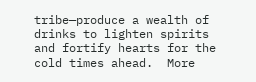tribe—produce a wealth of drinks to lighten spirits and fortify hearts for the cold times ahead.  More